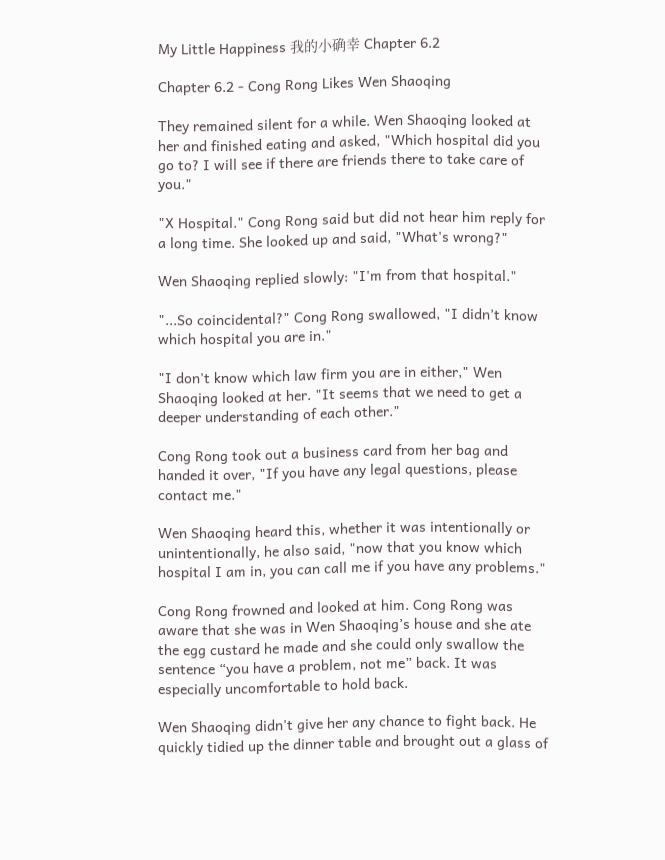My Little Happiness 我的小确幸 Chapter 6.2

Chapter 6.2 - Cong Rong Likes Wen Shaoqing

They remained silent for a while. Wen Shaoqing looked at her and finished eating and asked, "Which hospital did you go to? I will see if there are friends there to take care of you."

"X Hospital." Cong Rong said but did not hear him reply for a long time. She looked up and said, "What's wrong?"

Wen Shaoqing replied slowly: "I'm from that hospital."

"...So coincidental?" Cong Rong swallowed, "I didn’t know which hospital you are in."

"I don't know which law firm you are in either," Wen Shaoqing looked at her. "It seems that we need to get a deeper understanding of each other."

Cong Rong took out a business card from her bag and handed it over, "If you have any legal questions, please contact me."

Wen Shaoqing heard this, whether it was intentionally or unintentionally, he also said, "now that you know which hospital I am in, you can call me if you have any problems."

Cong Rong frowned and looked at him. Cong Rong was aware that she was in Wen Shaoqing’s house and she ate the egg custard he made and she could only swallow the sentence “you have a problem, not me” back. It was especially uncomfortable to hold back.

Wen Shaoqing didn't give her any chance to fight back. He quickly tidied up the dinner table and brought out a glass of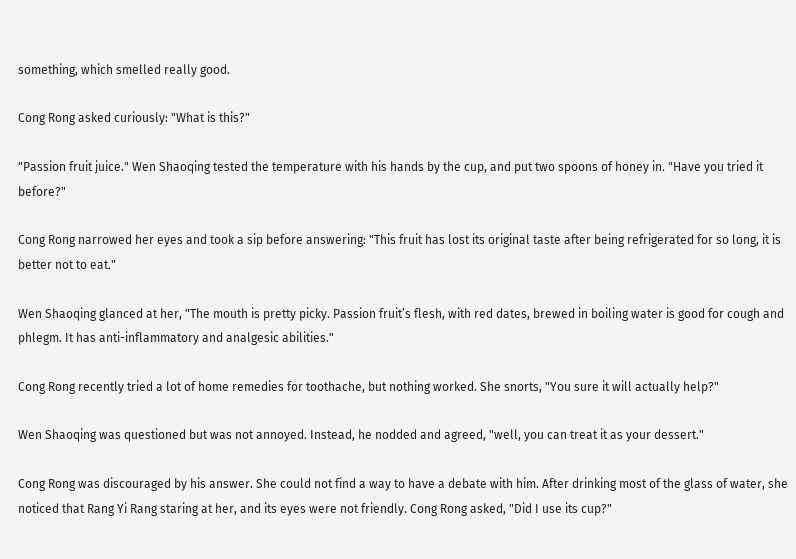something, which smelled really good.

Cong Rong asked curiously: "What is this?"

"Passion fruit juice." Wen Shaoqing tested the temperature with his hands by the cup, and put two spoons of honey in. "Have you tried it before?"

Cong Rong narrowed her eyes and took a sip before answering: "This fruit has lost its original taste after being refrigerated for so long, it is better not to eat."

Wen Shaoqing glanced at her, "The mouth is pretty picky. Passion fruit’s flesh, with red dates, brewed in boiling water is good for cough and phlegm. It has anti-inflammatory and analgesic abilities."

Cong Rong recently tried a lot of home remedies for toothache, but nothing worked. She snorts, "You sure it will actually help?"

Wen Shaoqing was questioned but was not annoyed. Instead, he nodded and agreed, "well, you can treat it as your dessert."

Cong Rong was discouraged by his answer. She could not find a way to have a debate with him. After drinking most of the glass of water, she noticed that Rang Yi Rang staring at her, and its eyes were not friendly. Cong Rong asked, "Did I use its cup?"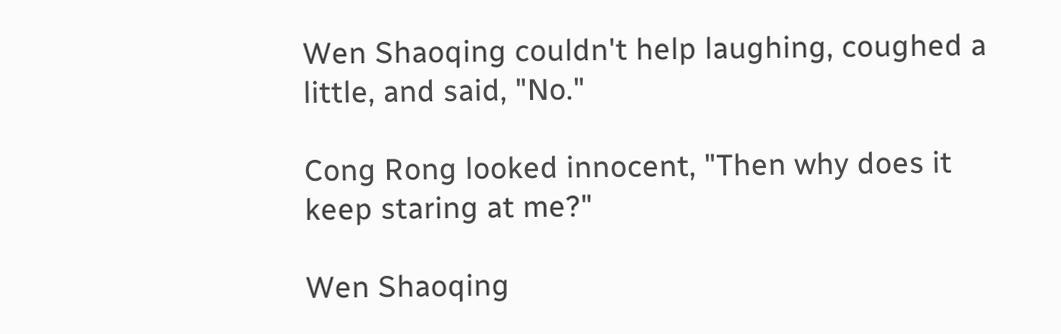Wen Shaoqing couldn't help laughing, coughed a little, and said, "No."

Cong Rong looked innocent, "Then why does it keep staring at me?"

Wen Shaoqing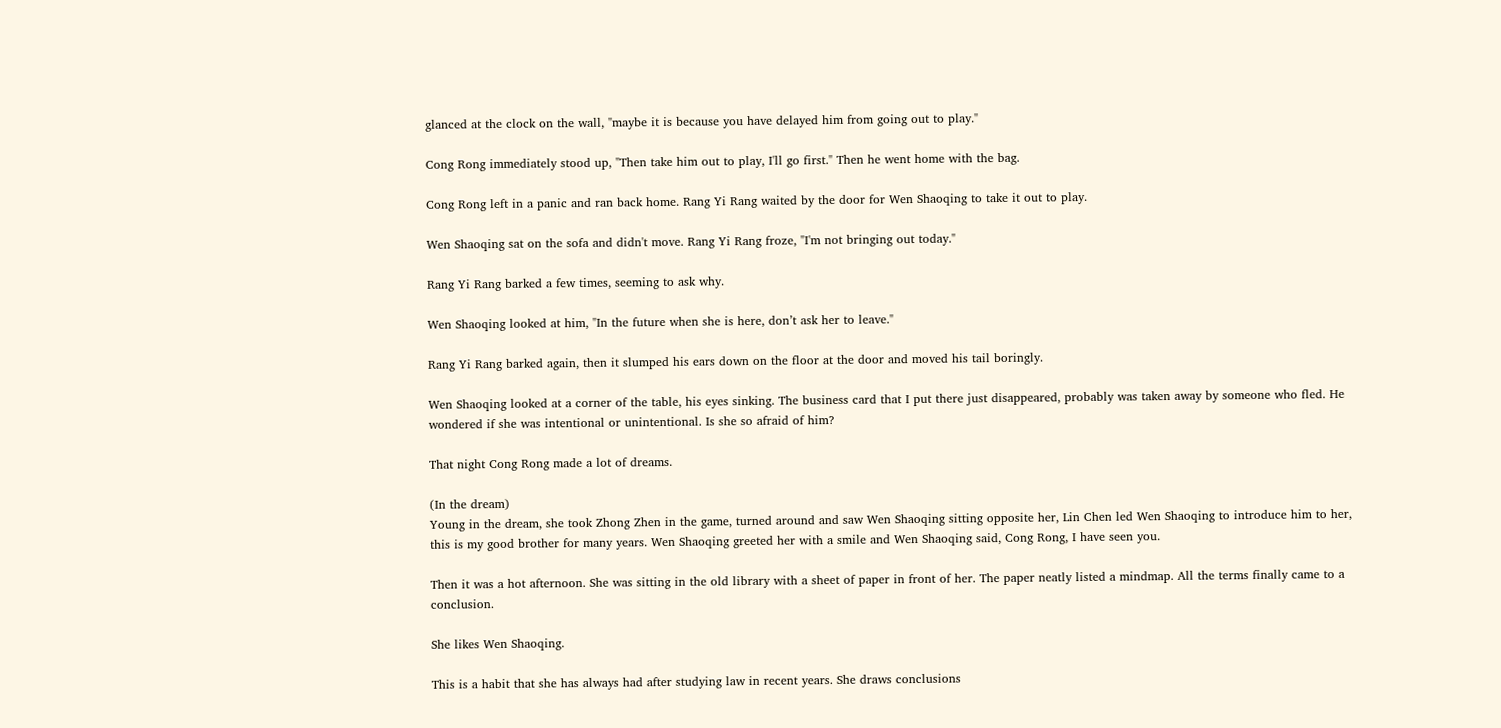glanced at the clock on the wall, "maybe it is because you have delayed him from going out to play."

Cong Rong immediately stood up, "Then take him out to play, I'll go first." Then he went home with the bag.

Cong Rong left in a panic and ran back home. Rang Yi Rang waited by the door for Wen Shaoqing to take it out to play.

Wen Shaoqing sat on the sofa and didn't move. Rang Yi Rang froze, "I'm not bringing out today."

Rang Yi Rang barked a few times, seeming to ask why.

Wen Shaoqing looked at him, "In the future when she is here, don’t ask her to leave."

Rang Yi Rang barked again, then it slumped his ears down on the floor at the door and moved his tail boringly.

Wen Shaoqing looked at a corner of the table, his eyes sinking. The business card that I put there just disappeared, probably was taken away by someone who fled. He wondered if she was intentional or unintentional. Is she so afraid of him?

That night Cong Rong made a lot of dreams.

(In the dream)
Young in the dream, she took Zhong Zhen in the game, turned around and saw Wen Shaoqing sitting opposite her, Lin Chen led Wen Shaoqing to introduce him to her, this is my good brother for many years. Wen Shaoqing greeted her with a smile and Wen Shaoqing said, Cong Rong, I have seen you.

Then it was a hot afternoon. She was sitting in the old library with a sheet of paper in front of her. The paper neatly listed a mindmap. All the terms finally came to a conclusion.

She likes Wen Shaoqing.

This is a habit that she has always had after studying law in recent years. She draws conclusions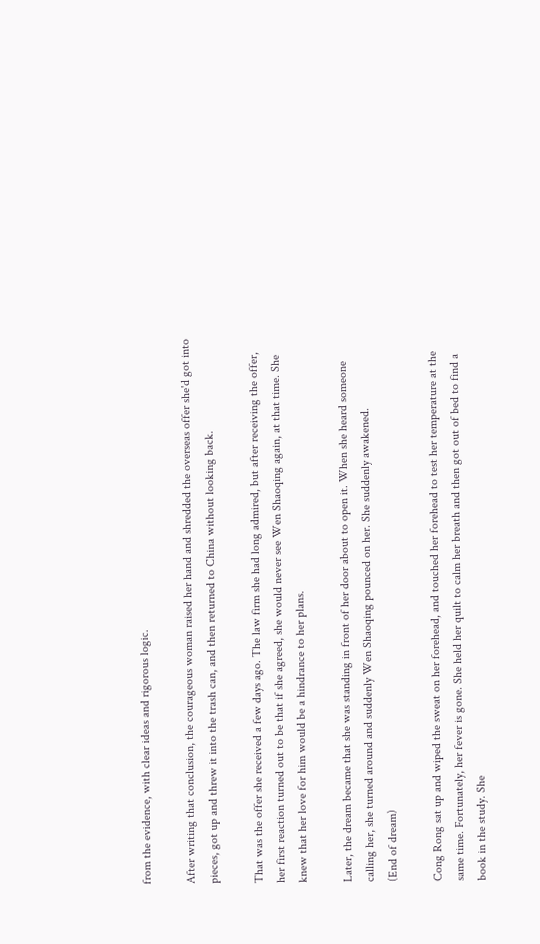from the evidence, with clear ideas and rigorous logic.

After writing that conclusion, the courageous woman raised her hand and shredded the overseas offer she'd got into pieces, got up and threw it into the trash can, and then returned to China without looking back.

That was the offer she received a few days ago. The law firm she had long admired, but after receiving the offer, her first reaction turned out to be that if she agreed, she would never see Wen Shaoqing again, at that time. She knew that her love for him would be a hindrance to her plans.

Later, the dream became that she was standing in front of her door about to open it. When she heard someone calling her, she turned around and suddenly Wen Shaoqing pounced on her. She suddenly awakened.
(End of dream)

Cong Rong sat up and wiped the sweat on her forehead, and touched her forehead to test her temperature at the same time. Fortunately, her fever is gone. She held her quilt to calm her breath and then got out of bed to find a book in the study. She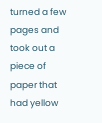turned a few pages and took out a piece of paper that had yellow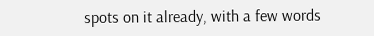spots on it already, with a few words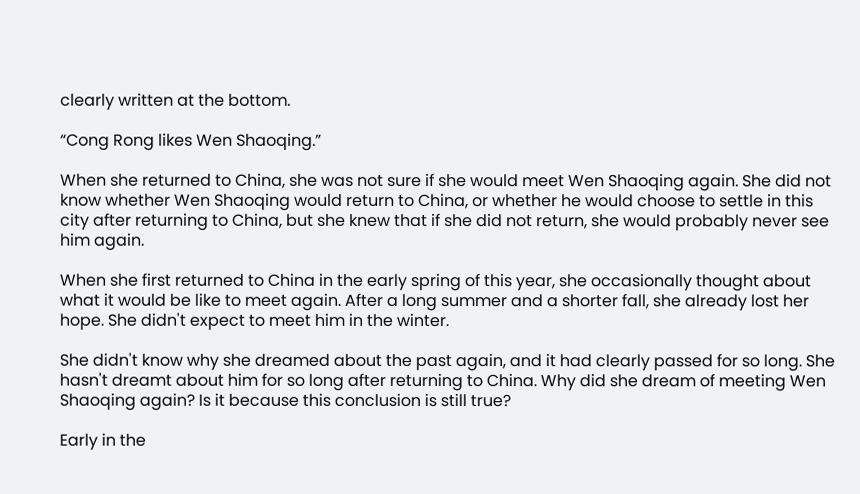clearly written at the bottom.

“Cong Rong likes Wen Shaoqing.”

When she returned to China, she was not sure if she would meet Wen Shaoqing again. She did not know whether Wen Shaoqing would return to China, or whether he would choose to settle in this city after returning to China, but she knew that if she did not return, she would probably never see him again.

When she first returned to China in the early spring of this year, she occasionally thought about what it would be like to meet again. After a long summer and a shorter fall, she already lost her hope. She didn't expect to meet him in the winter.

She didn't know why she dreamed about the past again, and it had clearly passed for so long. She hasn't dreamt about him for so long after returning to China. Why did she dream of meeting Wen Shaoqing again? Is it because this conclusion is still true?

Early in the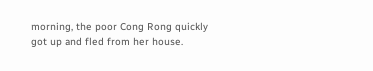morning, the poor Cong Rong quickly got up and fled from her house.